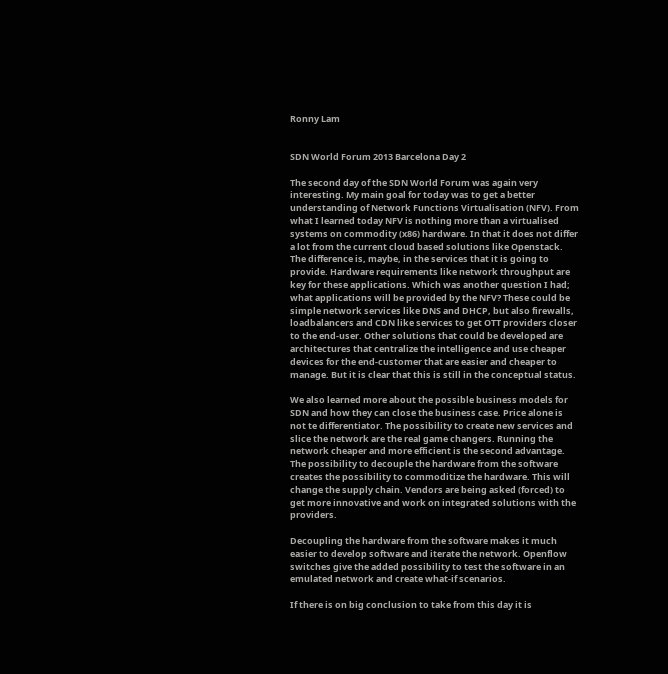Ronny Lam


SDN World Forum 2013 Barcelona Day 2

The second day of the SDN World Forum was again very interesting. My main goal for today was to get a better understanding of Network Functions Virtualisation (NFV). From what I learned today NFV is nothing more than a virtualised systems on commodity (x86) hardware. In that it does not differ a lot from the current cloud based solutions like Openstack. The difference is, maybe, in the services that it is going to provide. Hardware requirements like network throughput are key for these applications. Which was another question I had; what applications will be provided by the NFV? These could be simple network services like DNS and DHCP, but also firewalls, loadbalancers and CDN like services to get OTT providers closer to the end-user. Other solutions that could be developed are architectures that centralize the intelligence and use cheaper devices for the end-customer that are easier and cheaper to manage. But it is clear that this is still in the conceptual status.

We also learned more about the possible business models for SDN and how they can close the business case. Price alone is not te differentiator. The possibility to create new services and slice the network are the real game changers. Running the network cheaper and more efficient is the second advantage. The possibility to decouple the hardware from the software creates the possibility to commoditize the hardware. This will change the supply chain. Vendors are being asked (forced) to get more innovative and work on integrated solutions with the providers.

Decoupling the hardware from the software makes it much easier to develop software and iterate the network. Openflow switches give the added possibility to test the software in an emulated network and create what-if scenarios.

If there is on big conclusion to take from this day it is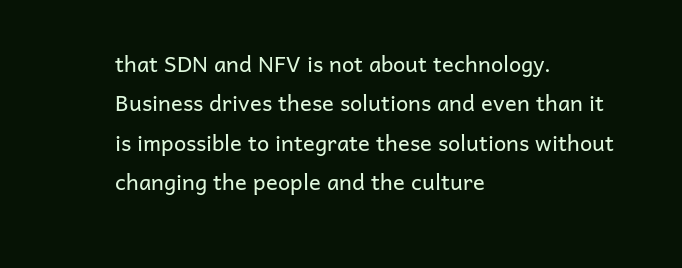that SDN and NFV is not about technology. Business drives these solutions and even than it is impossible to integrate these solutions without changing the people and the culture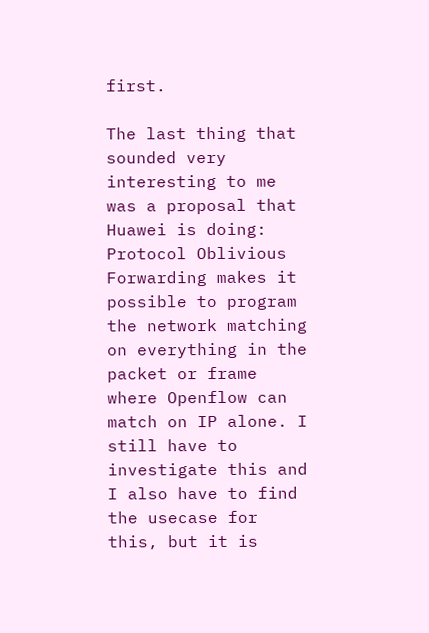first.

The last thing that sounded very interesting to me was a proposal that Huawei is doing: Protocol Oblivious Forwarding makes it possible to program the network matching on everything in the packet or frame where Openflow can match on IP alone. I still have to investigate this and I also have to find the usecase for this, but it is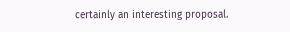certainly an interesting proposal.